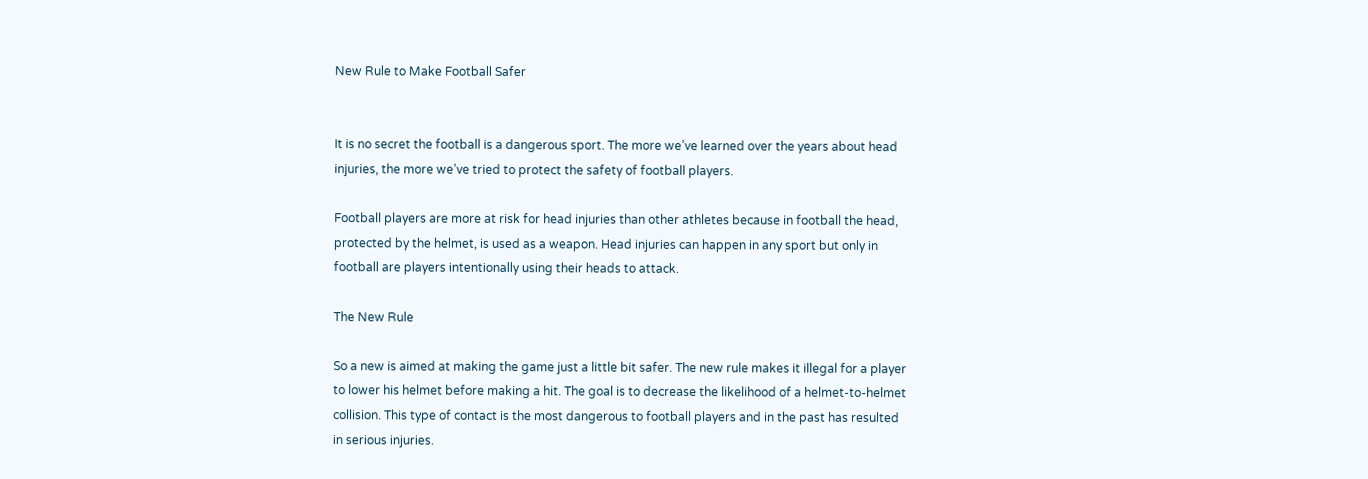New Rule to Make Football Safer


It is no secret the football is a dangerous sport. The more we’ve learned over the years about head injuries, the more we’ve tried to protect the safety of football players.

Football players are more at risk for head injuries than other athletes because in football the head, protected by the helmet, is used as a weapon. Head injuries can happen in any sport but only in football are players intentionally using their heads to attack.

The New Rule

So a new is aimed at making the game just a little bit safer. The new rule makes it illegal for a player to lower his helmet before making a hit. The goal is to decrease the likelihood of a helmet-to-helmet collision. This type of contact is the most dangerous to football players and in the past has resulted in serious injuries.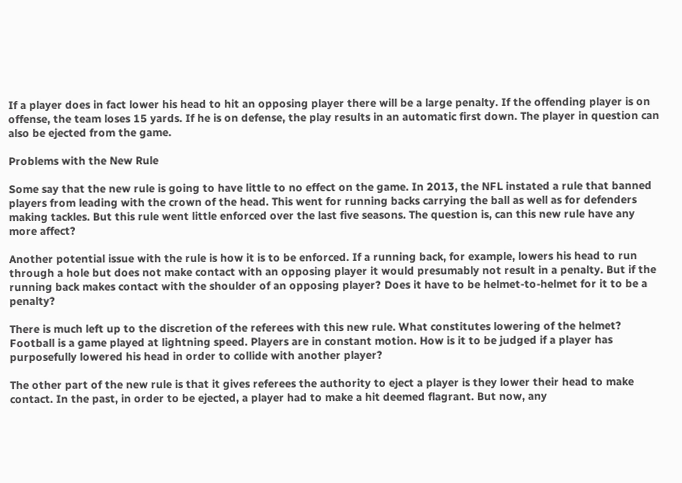If a player does in fact lower his head to hit an opposing player there will be a large penalty. If the offending player is on offense, the team loses 15 yards. If he is on defense, the play results in an automatic first down. The player in question can also be ejected from the game.

Problems with the New Rule

Some say that the new rule is going to have little to no effect on the game. In 2013, the NFL instated a rule that banned players from leading with the crown of the head. This went for running backs carrying the ball as well as for defenders making tackles. But this rule went little enforced over the last five seasons. The question is, can this new rule have any more affect?

Another potential issue with the rule is how it is to be enforced. If a running back, for example, lowers his head to run through a hole but does not make contact with an opposing player it would presumably not result in a penalty. But if the running back makes contact with the shoulder of an opposing player? Does it have to be helmet-to-helmet for it to be a penalty?

There is much left up to the discretion of the referees with this new rule. What constitutes lowering of the helmet? Football is a game played at lightning speed. Players are in constant motion. How is it to be judged if a player has purposefully lowered his head in order to collide with another player?

The other part of the new rule is that it gives referees the authority to eject a player is they lower their head to make contact. In the past, in order to be ejected, a player had to make a hit deemed flagrant. But now, any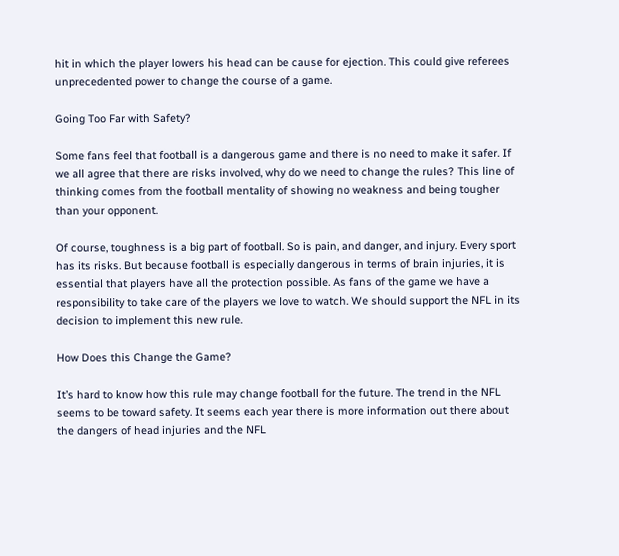hit in which the player lowers his head can be cause for ejection. This could give referees unprecedented power to change the course of a game.

Going Too Far with Safety?

Some fans feel that football is a dangerous game and there is no need to make it safer. If we all agree that there are risks involved, why do we need to change the rules? This line of thinking comes from the football mentality of showing no weakness and being tougher than your opponent.

Of course, toughness is a big part of football. So is pain, and danger, and injury. Every sport has its risks. But because football is especially dangerous in terms of brain injuries, it is essential that players have all the protection possible. As fans of the game we have a responsibility to take care of the players we love to watch. We should support the NFL in its decision to implement this new rule.

How Does this Change the Game?

It’s hard to know how this rule may change football for the future. The trend in the NFL seems to be toward safety. It seems each year there is more information out there about the dangers of head injuries and the NFL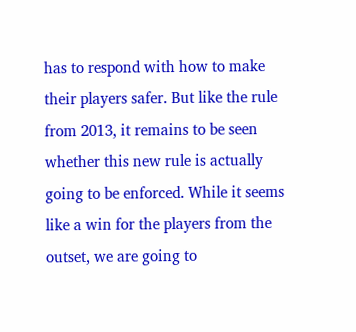has to respond with how to make their players safer. But like the rule from 2013, it remains to be seen whether this new rule is actually going to be enforced. While it seems like a win for the players from the outset, we are going to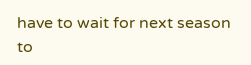have to wait for next season to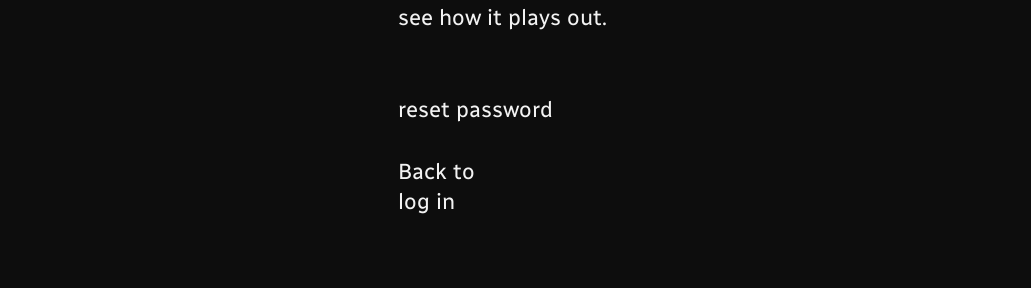see how it plays out.


reset password

Back to
log in